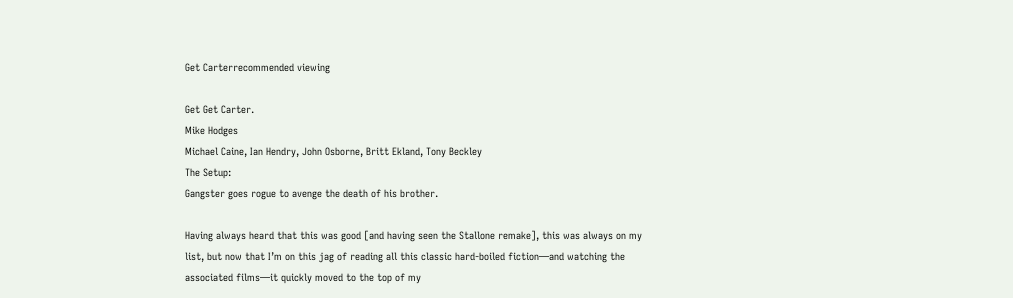Get Carterrecommended viewing

Get Get Carter.
Mike Hodges
Michael Caine, Ian Hendry, John Osborne, Britt Ekland, Tony Beckley
The Setup:
Gangster goes rogue to avenge the death of his brother.

Having always heard that this was good [and having seen the Stallone remake], this was always on my list, but now that I’m on this jag of reading all this classic hard-boiled fiction—and watching the associated films—it quickly moved to the top of my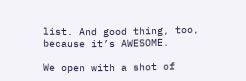list. And good thing, too, because it’s AWESOME.

We open with a shot of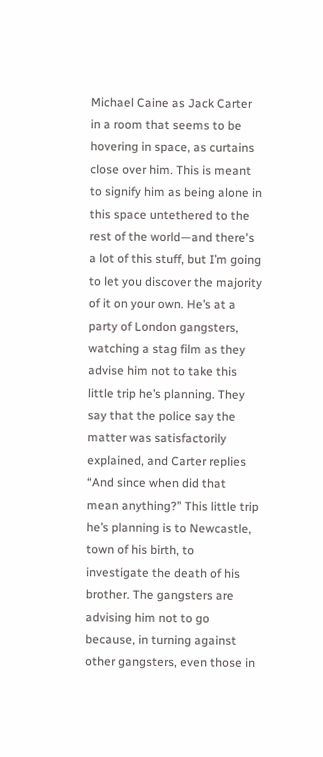Michael Caine as Jack Carter in a room that seems to be hovering in space, as curtains close over him. This is meant to signify him as being alone in this space untethered to the rest of the world—and there's a lot of this stuff, but I’m going to let you discover the majority of it on your own. He’s at a party of London gangsters, watching a stag film as they advise him not to take this little trip he’s planning. They say that the police say the matter was satisfactorily explained, and Carter replies “And since when did that mean anything?” This little trip he’s planning is to Newcastle, town of his birth, to investigate the death of his brother. The gangsters are advising him not to go because, in turning against other gangsters, even those in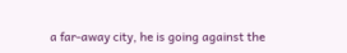a far-away city, he is going against the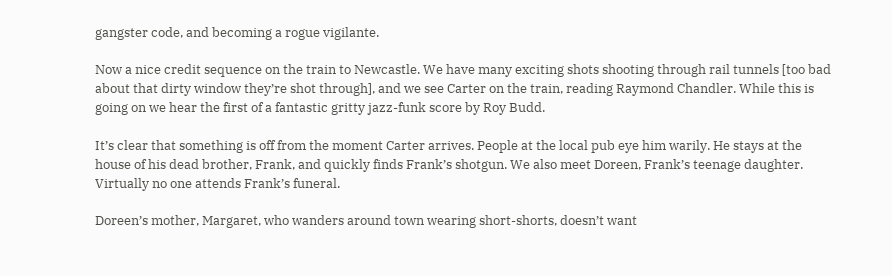gangster code, and becoming a rogue vigilante.

Now a nice credit sequence on the train to Newcastle. We have many exciting shots shooting through rail tunnels [too bad about that dirty window they’re shot through], and we see Carter on the train, reading Raymond Chandler. While this is going on we hear the first of a fantastic gritty jazz-funk score by Roy Budd.

It’s clear that something is off from the moment Carter arrives. People at the local pub eye him warily. He stays at the house of his dead brother, Frank, and quickly finds Frank’s shotgun. We also meet Doreen, Frank’s teenage daughter. Virtually no one attends Frank’s funeral.

Doreen’s mother, Margaret, who wanders around town wearing short-shorts, doesn’t want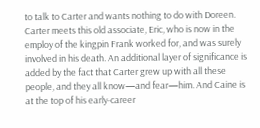to talk to Carter and wants nothing to do with Doreen. Carter meets this old associate, Eric, who is now in the employ of the kingpin Frank worked for, and was surely involved in his death. An additional layer of significance is added by the fact that Carter grew up with all these people, and they all know—and fear—him. And Caine is at the top of his early-career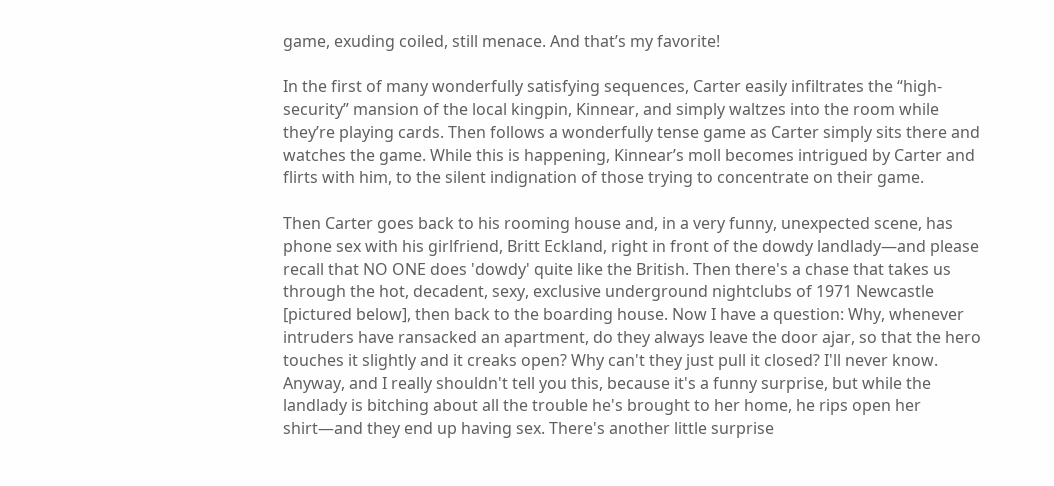game, exuding coiled, still menace. And that’s my favorite!

In the first of many wonderfully satisfying sequences, Carter easily infiltrates the “high-security” mansion of the local kingpin, Kinnear, and simply waltzes into the room while they’re playing cards. Then follows a wonderfully tense game as Carter simply sits there and watches the game. While this is happening, Kinnear’s moll becomes intrigued by Carter and flirts with him, to the silent indignation of those trying to concentrate on their game.

Then Carter goes back to his rooming house and, in a very funny, unexpected scene, has phone sex with his girlfriend, Britt Eckland, right in front of the dowdy landlady—and please recall that NO ONE does 'dowdy' quite like the British. Then there's a chase that takes us through the hot, decadent, sexy, exclusive underground nightclubs of 1971 Newcastle [pictured below], then back to the boarding house. Now I have a question: Why, whenever intruders have ransacked an apartment, do they always leave the door ajar, so that the hero touches it slightly and it creaks open? Why can't they just pull it closed? I'll never know. Anyway, and I really shouldn't tell you this, because it's a funny surprise, but while the landlady is bitching about all the trouble he's brought to her home, he rips open her shirt—and they end up having sex. There's another little surprise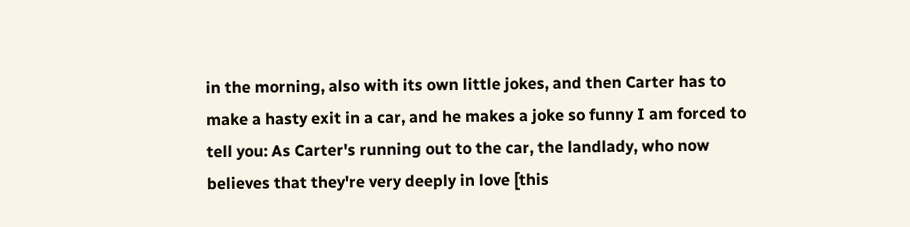in the morning, also with its own little jokes, and then Carter has to make a hasty exit in a car, and he makes a joke so funny I am forced to tell you: As Carter's running out to the car, the landlady, who now believes that they're very deeply in love [this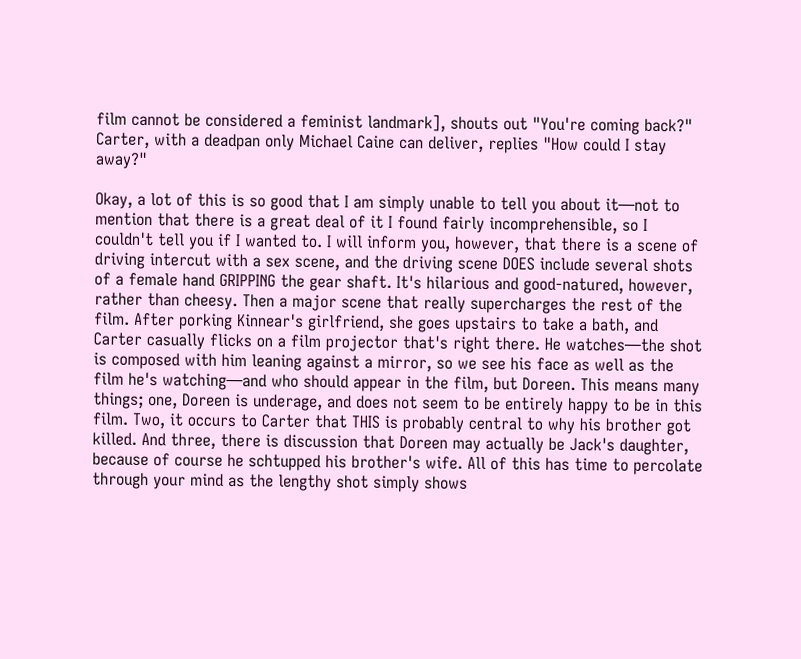film cannot be considered a feminist landmark], shouts out "You're coming back?" Carter, with a deadpan only Michael Caine can deliver, replies "How could I stay away?"

Okay, a lot of this is so good that I am simply unable to tell you about it—not to mention that there is a great deal of it I found fairly incomprehensible, so I couldn't tell you if I wanted to. I will inform you, however, that there is a scene of driving intercut with a sex scene, and the driving scene DOES include several shots of a female hand GRIPPING the gear shaft. It's hilarious and good-natured, however, rather than cheesy. Then a major scene that really supercharges the rest of the film. After porking Kinnear's girlfriend, she goes upstairs to take a bath, and Carter casually flicks on a film projector that's right there. He watches—the shot is composed with him leaning against a mirror, so we see his face as well as the film he's watching—and who should appear in the film, but Doreen. This means many things; one, Doreen is underage, and does not seem to be entirely happy to be in this film. Two, it occurs to Carter that THIS is probably central to why his brother got killed. And three, there is discussion that Doreen may actually be Jack's daughter, because of course he schtupped his brother's wife. All of this has time to percolate through your mind as the lengthy shot simply shows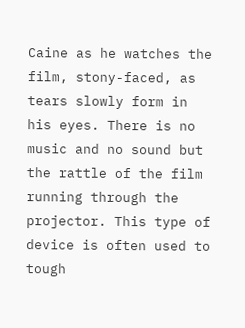Caine as he watches the film, stony-faced, as tears slowly form in his eyes. There is no music and no sound but the rattle of the film running through the projector. This type of device is often used to tough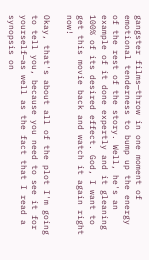gangster films—throw in one moment of emotional tenderness to bump up the energy of the rest of the story. Well, he's an example of it done expertly and it gleaning 100% of its desired effect. God, I want to get this movie back and watch it again right now!

Okay, that's about all of the plot I'm going to tell you, because you need to see it for yourself—as well as the fact that I read a synopsis on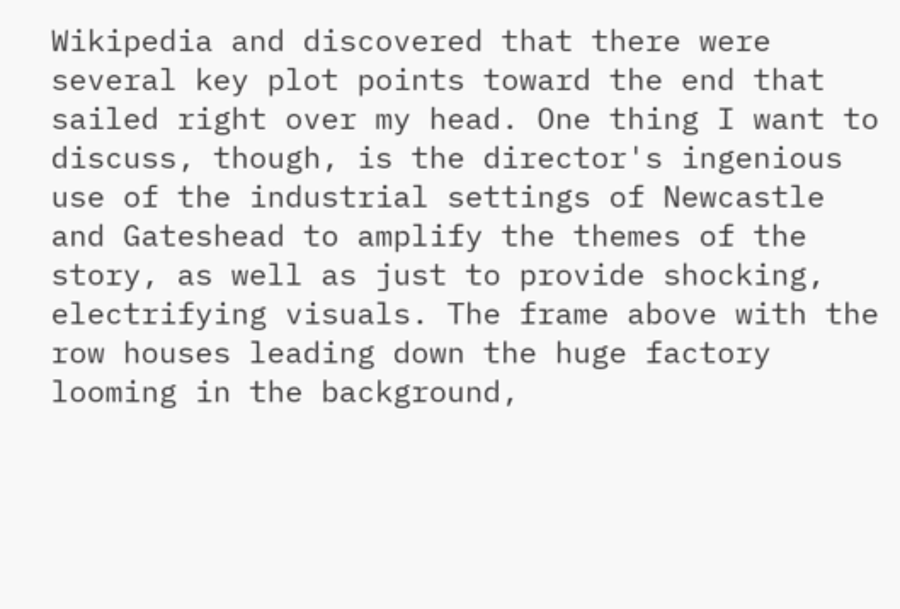Wikipedia and discovered that there were several key plot points toward the end that sailed right over my head. One thing I want to discuss, though, is the director's ingenious use of the industrial settings of Newcastle and Gateshead to amplify the themes of the story, as well as just to provide shocking, electrifying visuals. The frame above with the row houses leading down the huge factory looming in the background,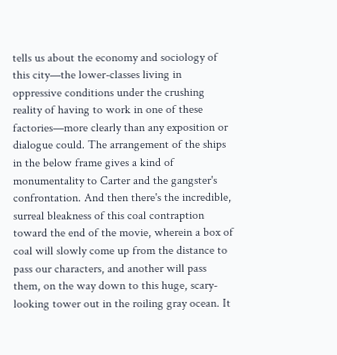tells us about the economy and sociology of this city—the lower-classes living in oppressive conditions under the crushing reality of having to work in one of these factories—more clearly than any exposition or dialogue could. The arrangement of the ships in the below frame gives a kind of monumentality to Carter and the gangster's confrontation. And then there's the incredible, surreal bleakness of this coal contraption toward the end of the movie, wherein a box of coal will slowly come up from the distance to pass our characters, and another will pass them, on the way down to this huge, scary-looking tower out in the roiling gray ocean. It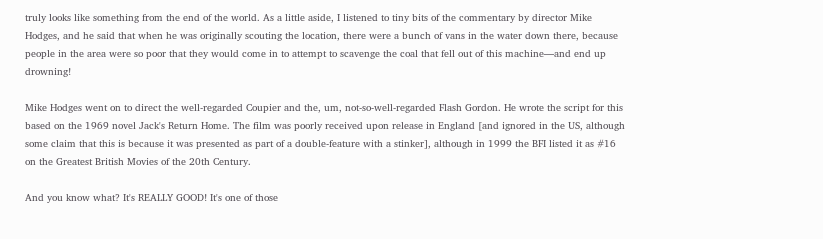truly looks like something from the end of the world. As a little aside, I listened to tiny bits of the commentary by director Mike Hodges, and he said that when he was originally scouting the location, there were a bunch of vans in the water down there, because people in the area were so poor that they would come in to attempt to scavenge the coal that fell out of this machine—and end up drowning!

Mike Hodges went on to direct the well-regarded Coupier and the, um, not-so-well-regarded Flash Gordon. He wrote the script for this based on the 1969 novel Jack's Return Home. The film was poorly received upon release in England [and ignored in the US, although some claim that this is because it was presented as part of a double-feature with a stinker], although in 1999 the BFI listed it as #16 on the Greatest British Movies of the 20th Century.

And you know what? It's REALLY GOOD! It's one of those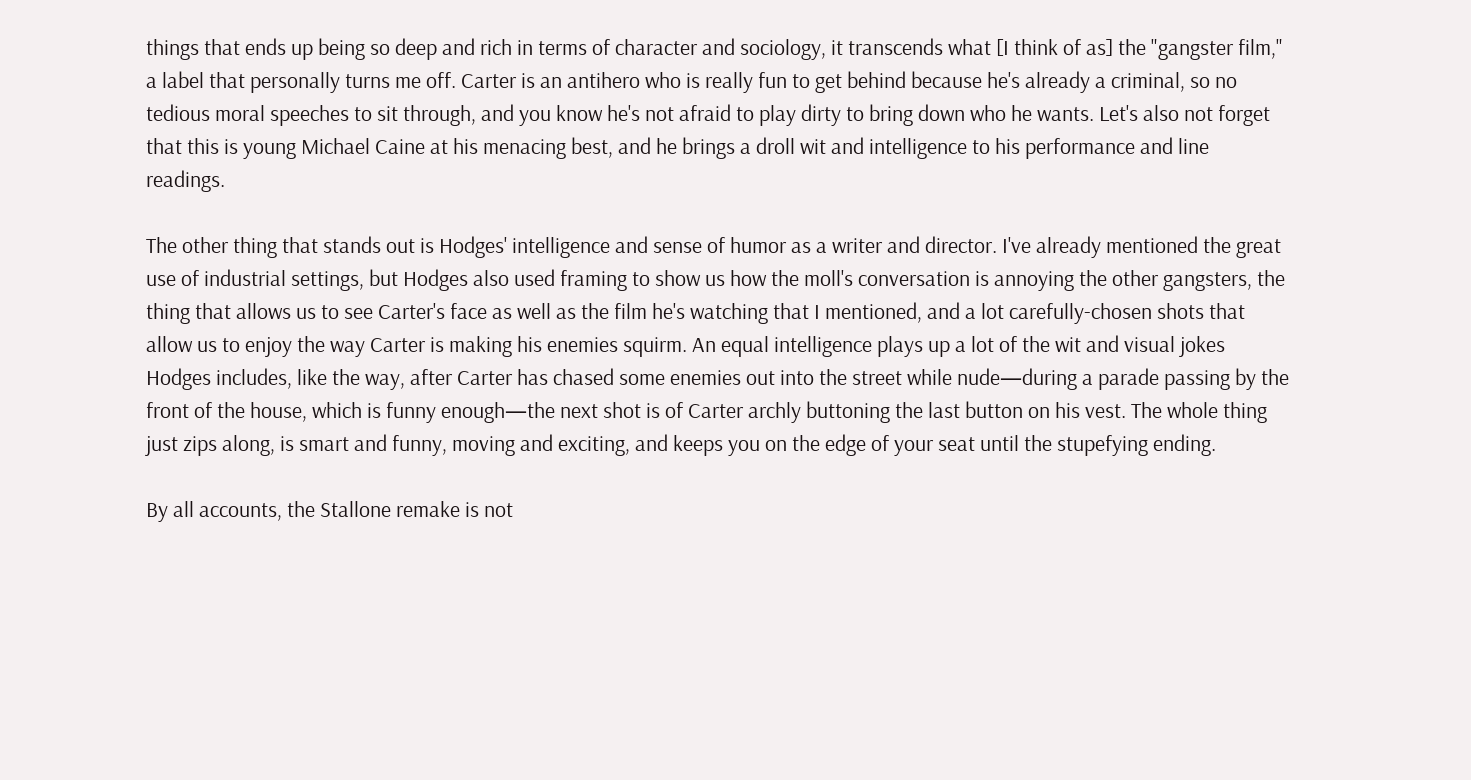things that ends up being so deep and rich in terms of character and sociology, it transcends what [I think of as] the "gangster film," a label that personally turns me off. Carter is an antihero who is really fun to get behind because he's already a criminal, so no tedious moral speeches to sit through, and you know he's not afraid to play dirty to bring down who he wants. Let's also not forget that this is young Michael Caine at his menacing best, and he brings a droll wit and intelligence to his performance and line readings.

The other thing that stands out is Hodges' intelligence and sense of humor as a writer and director. I've already mentioned the great use of industrial settings, but Hodges also used framing to show us how the moll's conversation is annoying the other gangsters, the thing that allows us to see Carter's face as well as the film he's watching that I mentioned, and a lot carefully-chosen shots that allow us to enjoy the way Carter is making his enemies squirm. An equal intelligence plays up a lot of the wit and visual jokes Hodges includes, like the way, after Carter has chased some enemies out into the street while nude—during a parade passing by the front of the house, which is funny enough—the next shot is of Carter archly buttoning the last button on his vest. The whole thing just zips along, is smart and funny, moving and exciting, and keeps you on the edge of your seat until the stupefying ending.

By all accounts, the Stallone remake is not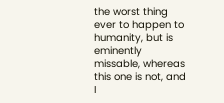the worst thing ever to happen to humanity, but is eminently missable, whereas this one is not, and I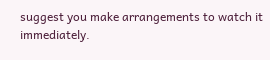suggest you make arrangements to watch it immediately.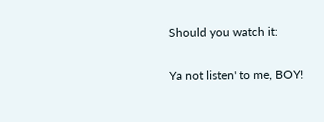Should you watch it:

Ya not listen' to me, BOY!